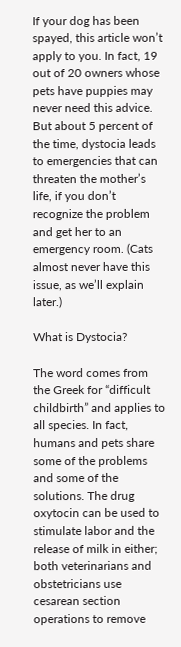If your dog has been spayed, this article won’t apply to you. In fact, 19 out of 20 owners whose pets have puppies may never need this advice. But about 5 percent of the time, dystocia leads to emergencies that can threaten the mother’s life, if you don’t recognize the problem and get her to an emergency room. (Cats almost never have this issue, as we’ll explain later.)

What is Dystocia?

The word comes from the Greek for “difficult childbirth” and applies to all species. In fact, humans and pets share some of the problems and some of the solutions. The drug oxytocin can be used to stimulate labor and the release of milk in either; both veterinarians and obstetricians use cesarean section operations to remove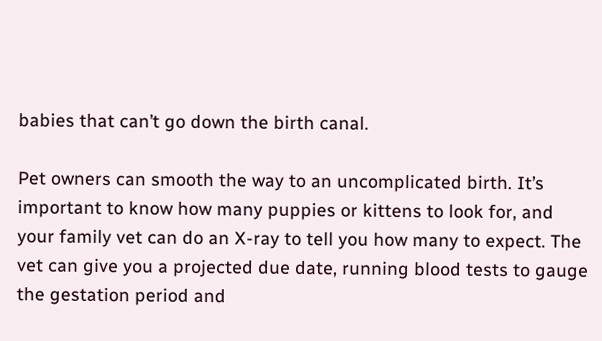babies that can’t go down the birth canal.

Pet owners can smooth the way to an uncomplicated birth. It’s important to know how many puppies or kittens to look for, and your family vet can do an X-ray to tell you how many to expect. The vet can give you a projected due date, running blood tests to gauge the gestation period and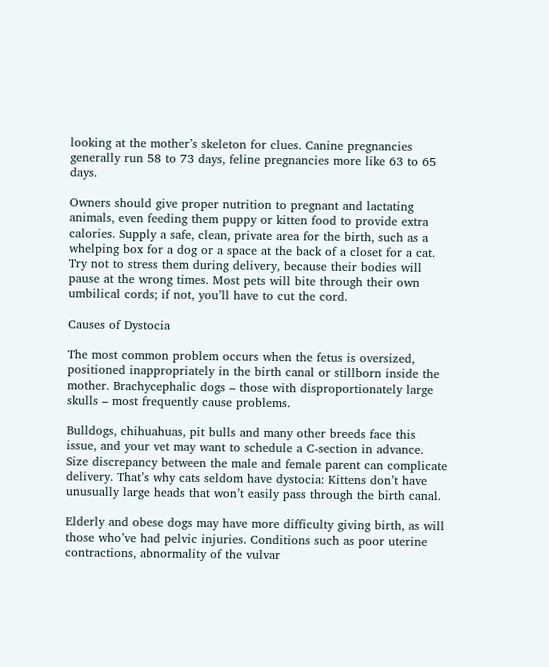looking at the mother’s skeleton for clues. Canine pregnancies generally run 58 to 73 days, feline pregnancies more like 63 to 65 days.

Owners should give proper nutrition to pregnant and lactating animals, even feeding them puppy or kitten food to provide extra calories. Supply a safe, clean, private area for the birth, such as a whelping box for a dog or a space at the back of a closet for a cat. Try not to stress them during delivery, because their bodies will pause at the wrong times. Most pets will bite through their own umbilical cords; if not, you’ll have to cut the cord.

Causes of Dystocia

The most common problem occurs when the fetus is oversized, positioned inappropriately in the birth canal or stillborn inside the mother. Brachycephalic dogs – those with disproportionately large skulls – most frequently cause problems.

Bulldogs, chihuahuas, pit bulls and many other breeds face this issue, and your vet may want to schedule a C-section in advance. Size discrepancy between the male and female parent can complicate delivery. That’s why cats seldom have dystocia: Kittens don’t have unusually large heads that won’t easily pass through the birth canal.

Elderly and obese dogs may have more difficulty giving birth, as will those who’ve had pelvic injuries. Conditions such as poor uterine contractions, abnormality of the vulvar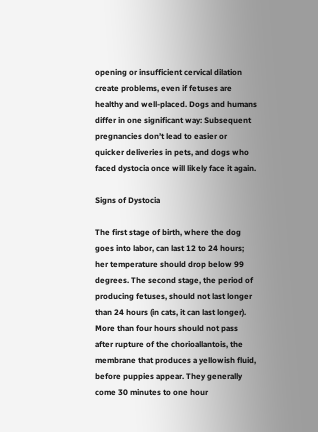opening or insufficient cervical dilation create problems, even if fetuses are healthy and well-placed. Dogs and humans differ in one significant way: Subsequent pregnancies don’t lead to easier or quicker deliveries in pets, and dogs who faced dystocia once will likely face it again.

Signs of Dystocia

The first stage of birth, where the dog goes into labor, can last 12 to 24 hours; her temperature should drop below 99 degrees. The second stage, the period of producing fetuses, should not last longer than 24 hours (in cats, it can last longer). More than four hours should not pass after rupture of the chorioallantois, the membrane that produces a yellowish fluid, before puppies appear. They generally come 30 minutes to one hour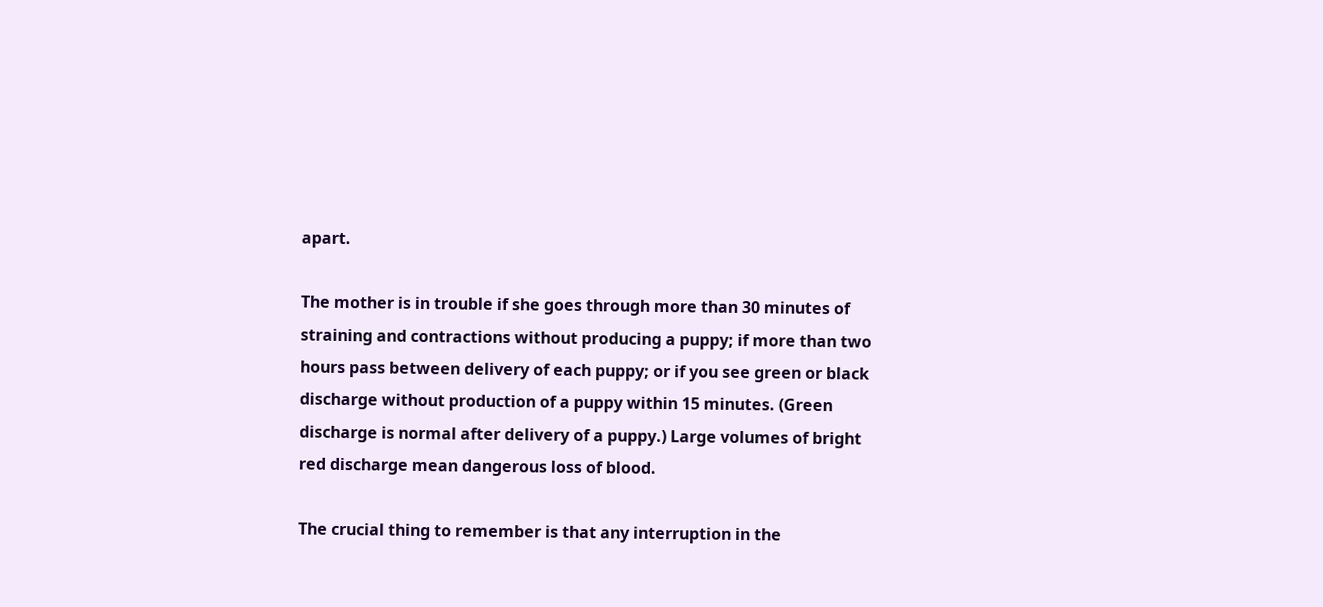apart.

The mother is in trouble if she goes through more than 30 minutes of straining and contractions without producing a puppy; if more than two hours pass between delivery of each puppy; or if you see green or black discharge without production of a puppy within 15 minutes. (Green discharge is normal after delivery of a puppy.) Large volumes of bright red discharge mean dangerous loss of blood.

The crucial thing to remember is that any interruption in the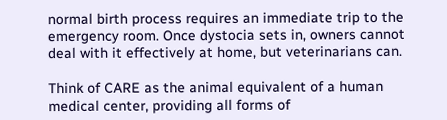normal birth process requires an immediate trip to the emergency room. Once dystocia sets in, owners cannot deal with it effectively at home, but veterinarians can.

Think of CARE as the animal equivalent of a human medical center, providing all forms of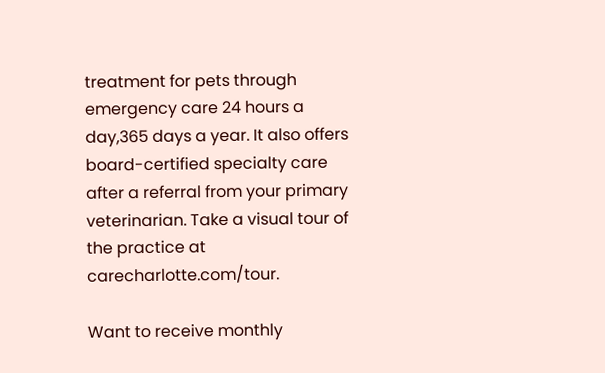treatment for pets through emergency care 24 hours a day,365 days a year. It also offers board-certified specialty care after a referral from your primary veterinarian. Take a visual tour of the practice at carecharlotte.com/tour.

Want to receive monthly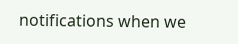notifications when we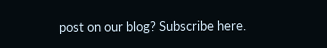post on our blog? Subscribe here.